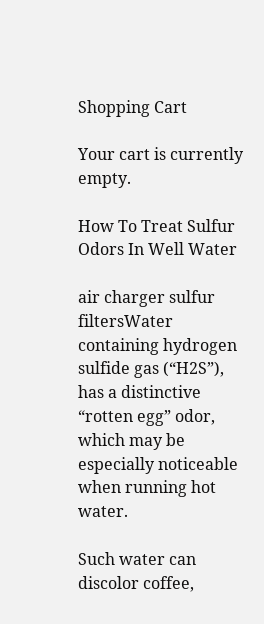Shopping Cart

Your cart is currently empty.

How To Treat Sulfur Odors In Well Water

air charger sulfur filtersWater containing hydrogen sulfide gas (“H2S”), has a distinctive “rotten egg” odor, which may be especially noticeable when running hot water.

Such water can discolor coffee,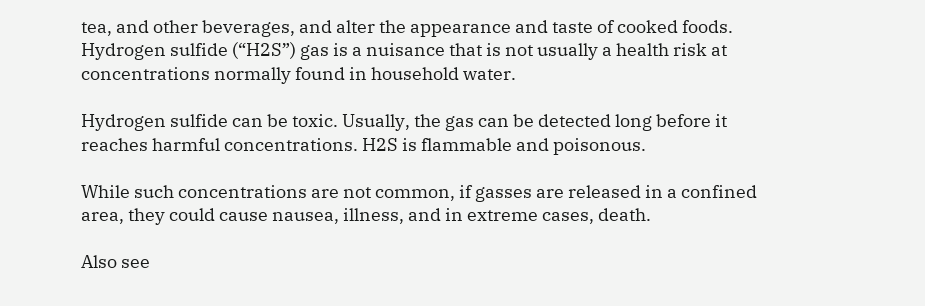tea, and other beverages, and alter the appearance and taste of cooked foods. Hydrogen sulfide (“H2S”) gas is a nuisance that is not usually a health risk at concentrations normally found in household water.

Hydrogen sulfide can be toxic. Usually, the gas can be detected long before it reaches harmful concentrations. H2S is flammable and poisonous.

While such concentrations are not common, if gasses are released in a confined area, they could cause nausea, illness, and in extreme cases, death.

Also see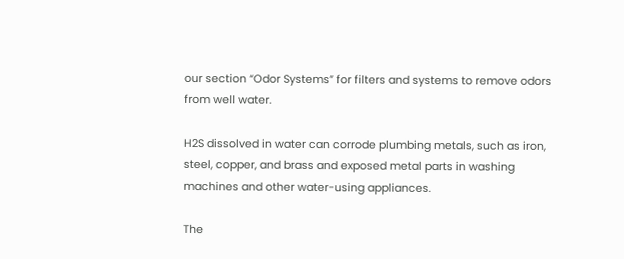our section “Odor Systems” for filters and systems to remove odors from well water.

H2S dissolved in water can corrode plumbing metals, such as iron, steel, copper, and brass and exposed metal parts in washing machines and other water-using appliances.

The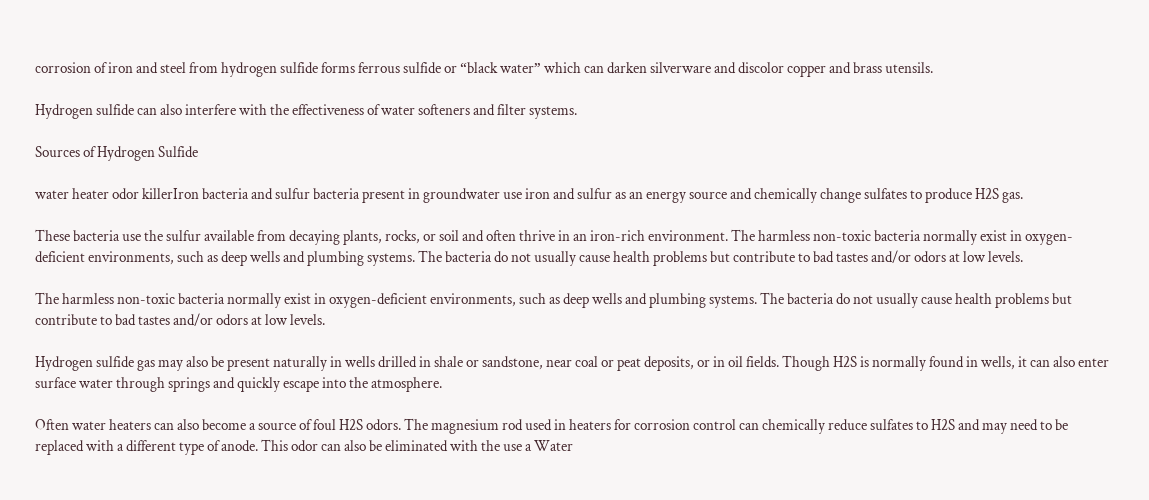corrosion of iron and steel from hydrogen sulfide forms ferrous sulfide or “black water” which can darken silverware and discolor copper and brass utensils.

Hydrogen sulfide can also interfere with the effectiveness of water softeners and filter systems.

Sources of Hydrogen Sulfide

water heater odor killerIron bacteria and sulfur bacteria present in groundwater use iron and sulfur as an energy source and chemically change sulfates to produce H2S gas.

These bacteria use the sulfur available from decaying plants, rocks, or soil and often thrive in an iron-rich environment. The harmless non-toxic bacteria normally exist in oxygen-deficient environments, such as deep wells and plumbing systems. The bacteria do not usually cause health problems but contribute to bad tastes and/or odors at low levels.

The harmless non-toxic bacteria normally exist in oxygen-deficient environments, such as deep wells and plumbing systems. The bacteria do not usually cause health problems but contribute to bad tastes and/or odors at low levels.

Hydrogen sulfide gas may also be present naturally in wells drilled in shale or sandstone, near coal or peat deposits, or in oil fields. Though H2S is normally found in wells, it can also enter surface water through springs and quickly escape into the atmosphere.

Often water heaters can also become a source of foul H2S odors. The magnesium rod used in heaters for corrosion control can chemically reduce sulfates to H2S and may need to be replaced with a different type of anode. This odor can also be eliminated with the use a Water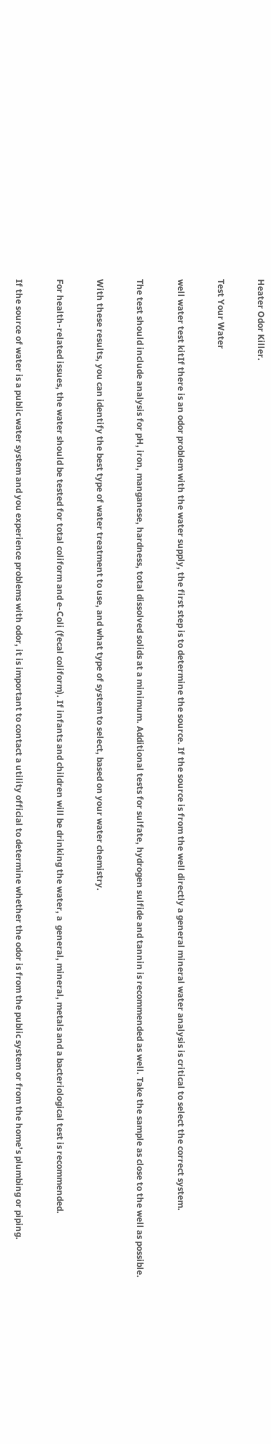Heater Odor Killer.

Test Your Water

well water test kitIf there is an odor problem with the water supply, the first step is to determine the source. If the source is from the well directly a general mineral water analysis is critical to select the correct system.

The test should include analysis for pH, iron, manganese, hardness, total dissolved solids at a minimum. Additional tests for sulfate, hydrogen sulfide and tannin is recommended as well. Take the sample as close to the well as possible.

With these results, you can identify the best type of water treatment to use, and what type of system to select, based on your water chemistry.

For health-related issues, the water should be tested for total coliform and e-Coli (fecal coliform). If infants and children will be drinking the water, a  general, mineral, metals and a bacteriological test is recommended.

If the source of water is a public water system and you experience problems with odor, it is important to contact a utility official to determine whether the odor is from the public system or from the home’s plumbing or piping.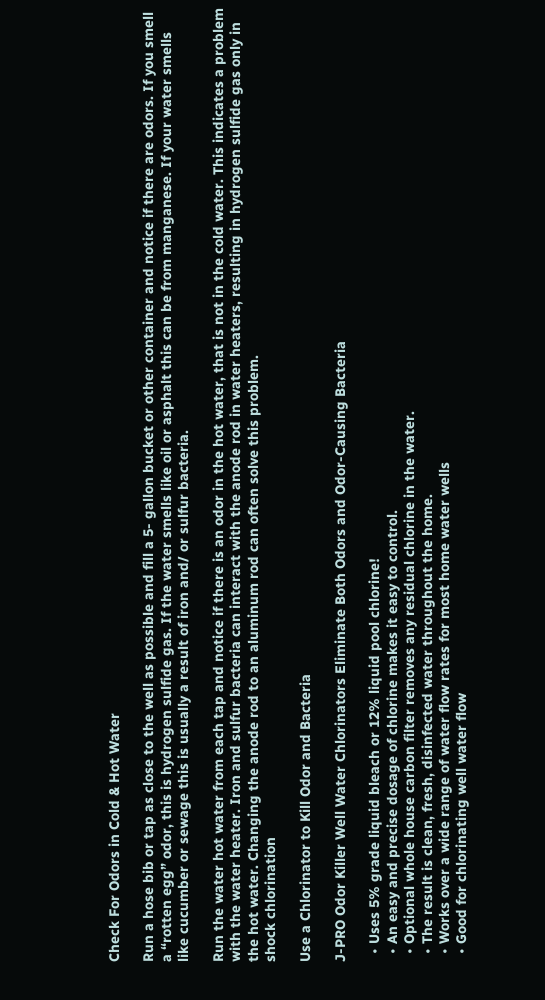Check For Odors in Cold & Hot Water

Run a hose bib or tap as close to the well as possible and fill a 5- gallon bucket or other container and notice if there are odors. If you smell a “rotten egg” odor, this is hydrogen sulfide gas. If the water smells like oil or asphalt this can be from manganese. If your water smells like cucumber or sewage this is usually a result of iron and/ or sulfur bacteria.

Run the water hot water from each tap and notice if there is an odor in the hot water, that is not in the cold water. This indicates a problem with the water heater. Iron and sulfur bacteria can interact with the anode rod in water heaters, resulting in hydrogen sulfide gas only in the hot water. Changing the anode rod to an aluminum rod can often solve this problem.
shock chlorination

Use a Chlorinator to Kill Odor and Bacteria

J-PRO Odor Killer Well Water Chlorinators Eliminate Both Odors and Odor-Causing Bacteria

  • Uses 5% grade liquid bleach or 12% liquid pool chlorine!
  • An easy and precise dosage of chlorine makes it easy to control.
  • Optional whole house carbon filter removes any residual chlorine in the water.
  • The result is clean, fresh, disinfected water throughout the home.
  • Works over a wide range of water flow rates for most home water wells
  • Good for chlorinating well water flow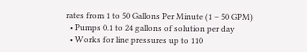rates from 1 to 50 Gallons Per Minute (1 – 50 GPM)
  • Pumps 0.1 to 24 gallons of solution per day
  • Works for line pressures up to 110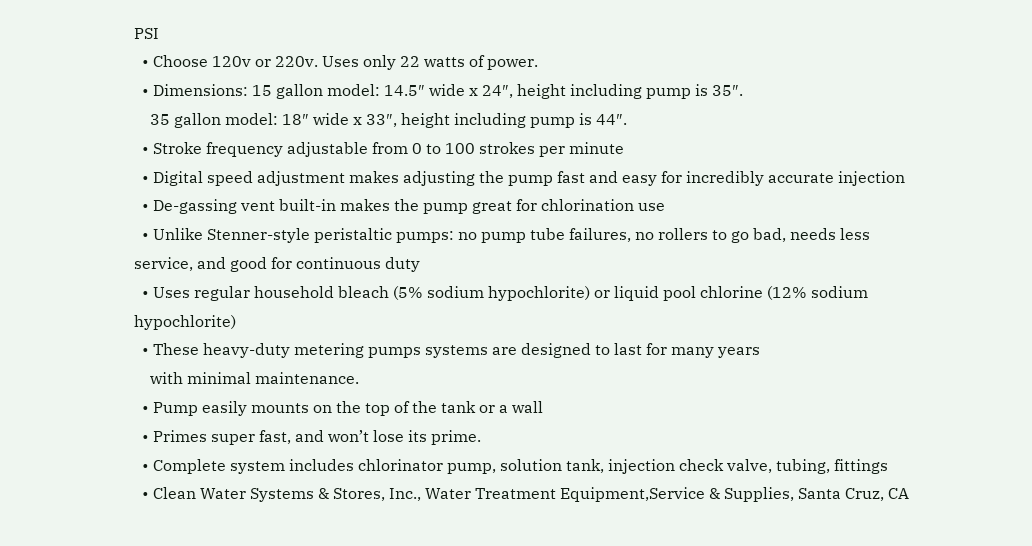PSI
  • Choose 120v or 220v. Uses only 22 watts of power.
  • Dimensions: 15 gallon model: 14.5″ wide x 24″, height including pump is 35″.
    35 gallon model: 18″ wide x 33″, height including pump is 44″.
  • Stroke frequency adjustable from 0 to 100 strokes per minute
  • Digital speed adjustment makes adjusting the pump fast and easy for incredibly accurate injection
  • De-gassing vent built-in makes the pump great for chlorination use
  • Unlike Stenner-style peristaltic pumps: no pump tube failures, no rollers to go bad, needs less service, and good for continuous duty
  • Uses regular household bleach (5% sodium hypochlorite) or liquid pool chlorine (12% sodium hypochlorite)
  • These heavy-duty metering pumps systems are designed to last for many years
    with minimal maintenance.
  • Pump easily mounts on the top of the tank or a wall
  • Primes super fast, and won’t lose its prime.
  • Complete system includes chlorinator pump, solution tank, injection check valve, tubing, fittings
  • Clean Water Systems & Stores, Inc., Water Treatment Equipment,Service & Supplies, Santa Cruz, CA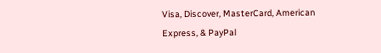Visa, Discover, MasterCard, American Express, & PayPal